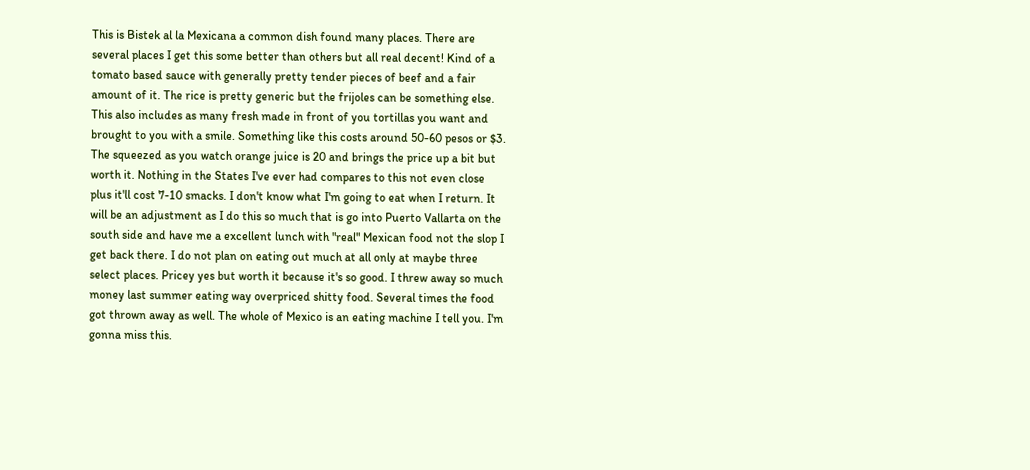This is Bistek al la Mexicana a common dish found many places. There are several places I get this some better than others but all real decent! Kind of a tomato based sauce with generally pretty tender pieces of beef and a fair amount of it. The rice is pretty generic but the frijoles can be something else. This also includes as many fresh made in front of you tortillas you want and brought to you with a smile. Something like this costs around 50-60 pesos or $3. The squeezed as you watch orange juice is 20 and brings the price up a bit but worth it. Nothing in the States I've ever had compares to this not even close plus it'll cost 7-10 smacks. I don't know what I'm going to eat when I return. It will be an adjustment as I do this so much that is go into Puerto Vallarta on the south side and have me a excellent lunch with "real" Mexican food not the slop I get back there. I do not plan on eating out much at all only at maybe three select places. Pricey yes but worth it because it's so good. I threw away so much money last summer eating way overpriced shitty food. Several times the food got thrown away as well. The whole of Mexico is an eating machine I tell you. I'm gonna miss this.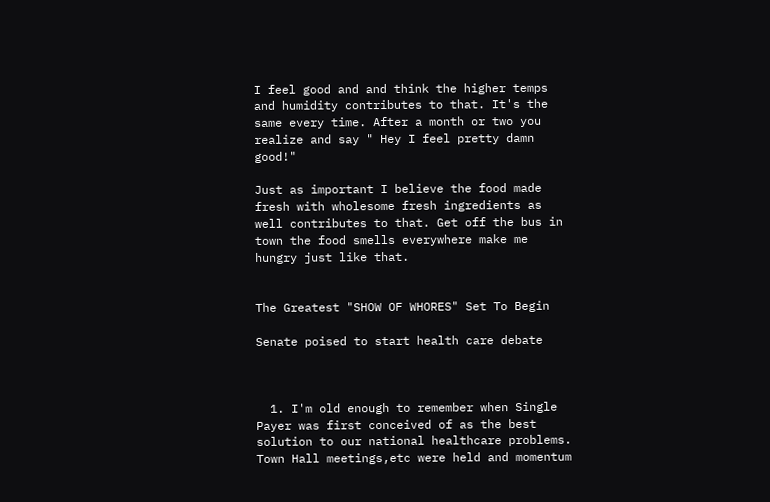I feel good and and think the higher temps and humidity contributes to that. It's the same every time. After a month or two you realize and say " Hey I feel pretty damn good!"

Just as important I believe the food made fresh with wholesome fresh ingredients as well contributes to that. Get off the bus in town the food smells everywhere make me hungry just like that.


The Greatest "SHOW OF WHORES" Set To Begin

Senate poised to start health care debate



  1. I'm old enough to remember when Single Payer was first conceived of as the best solution to our national healthcare problems. Town Hall meetings,etc were held and momentum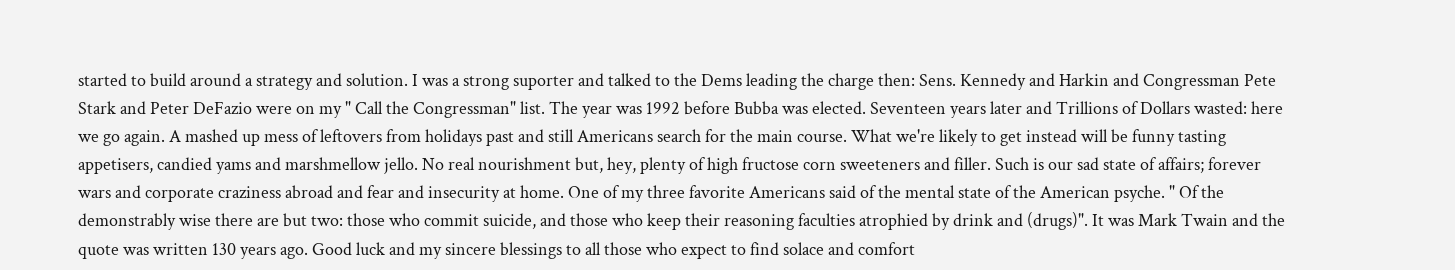started to build around a strategy and solution. I was a strong suporter and talked to the Dems leading the charge then: Sens. Kennedy and Harkin and Congressman Pete Stark and Peter DeFazio were on my " Call the Congressman" list. The year was 1992 before Bubba was elected. Seventeen years later and Trillions of Dollars wasted: here we go again. A mashed up mess of leftovers from holidays past and still Americans search for the main course. What we're likely to get instead will be funny tasting appetisers, candied yams and marshmellow jello. No real nourishment but, hey, plenty of high fructose corn sweeteners and filler. Such is our sad state of affairs; forever wars and corporate craziness abroad and fear and insecurity at home. One of my three favorite Americans said of the mental state of the American psyche. " Of the demonstrably wise there are but two: those who commit suicide, and those who keep their reasoning faculties atrophied by drink and (drugs)". It was Mark Twain and the quote was written 130 years ago. Good luck and my sincere blessings to all those who expect to find solace and comfort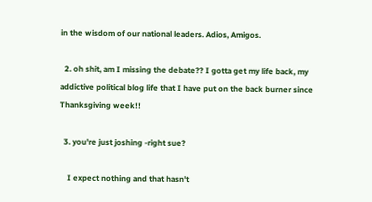in the wisdom of our national leaders. Adios, Amigos.

  2. oh shit, am I missing the debate?? I gotta get my life back, my addictive political blog life that I have put on the back burner since Thanksgiving week!!

  3. you're just joshing -right sue?

    I expect nothing and that hasn't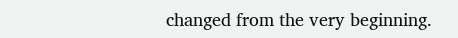changed from the very beginning.